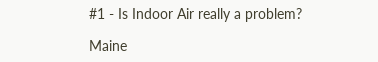#1 - Is Indoor Air really a problem?

Maine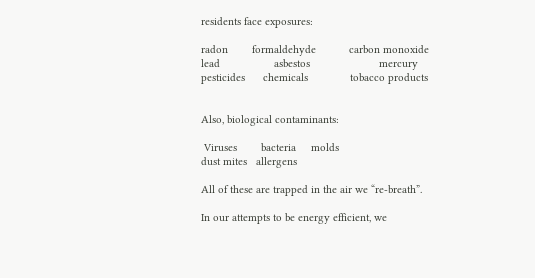residents face exposures:

radon        formaldehyde           carbon monoxide
lead                  asbestos                       mercury
pesticides      chemicals              tobacco products


Also, biological contaminants:

 Viruses        bacteria     molds
dust mites   allergens

All of these are trapped in the air we “re-breath”.

In our attempts to be energy efficient, we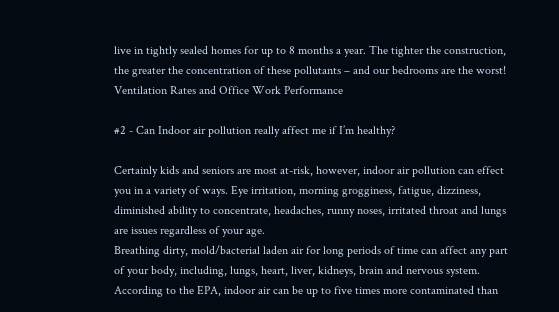live in tightly sealed homes for up to 8 months a year. The tighter the construction, the greater the concentration of these pollutants – and our bedrooms are the worst! Ventilation Rates and Office Work Performance

#2 - Can Indoor air pollution really affect me if I’m healthy?

Certainly kids and seniors are most at-risk, however, indoor air pollution can effect you in a variety of ways. Eye irritation, morning grogginess, fatigue, dizziness, diminished ability to concentrate, headaches, runny noses, irritated throat and lungs are issues regardless of your age.
Breathing dirty, mold/bacterial laden air for long periods of time can affect any part of your body, including, lungs, heart, liver, kidneys, brain and nervous system.  According to the EPA, indoor air can be up to five times more contaminated than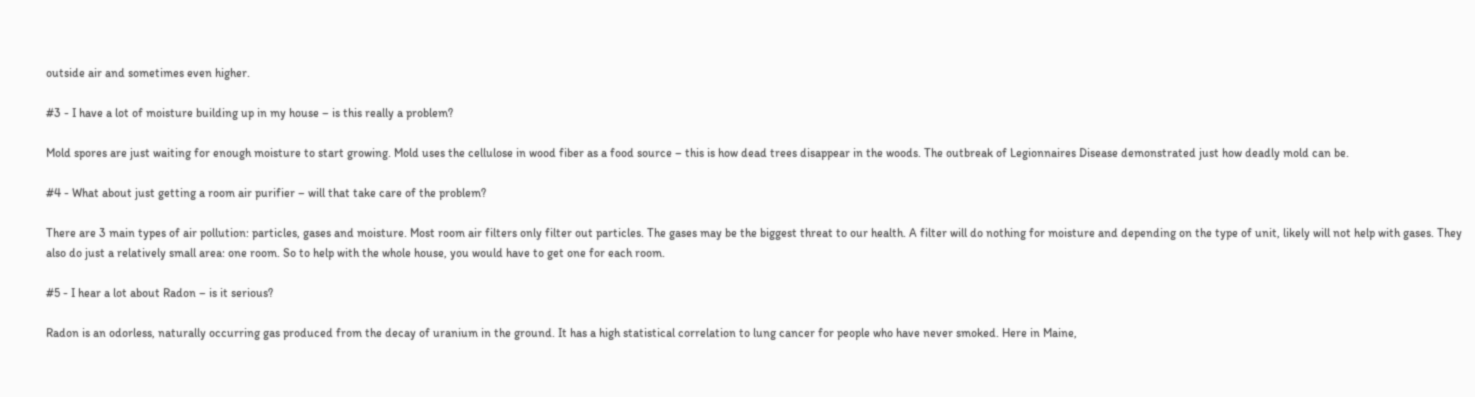outside air and sometimes even higher.

#3 - I have a lot of moisture building up in my house – is this really a problem?

Mold spores are just waiting for enough moisture to start growing. Mold uses the cellulose in wood fiber as a food source – this is how dead trees disappear in the woods. The outbreak of Legionnaires Disease demonstrated just how deadly mold can be.

#4 - What about just getting a room air purifier – will that take care of the problem?

There are 3 main types of air pollution: particles, gases and moisture. Most room air filters only filter out particles. The gases may be the biggest threat to our health. A filter will do nothing for moisture and depending on the type of unit, likely will not help with gases. They also do just a relatively small area: one room. So to help with the whole house, you would have to get one for each room.

#5 - I hear a lot about Radon – is it serious?

Radon is an odorless, naturally occurring gas produced from the decay of uranium in the ground. It has a high statistical correlation to lung cancer for people who have never smoked. Here in Maine,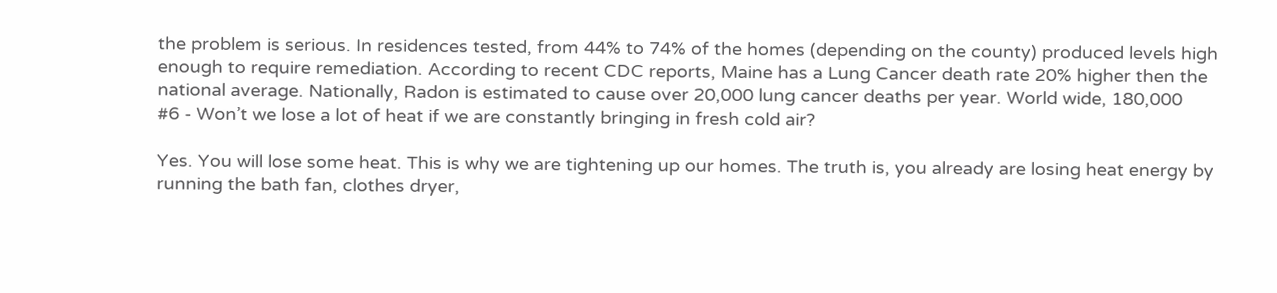the problem is serious. In residences tested, from 44% to 74% of the homes (depending on the county) produced levels high enough to require remediation. According to recent CDC reports, Maine has a Lung Cancer death rate 20% higher then the national average. Nationally, Radon is estimated to cause over 20,000 lung cancer deaths per year. World wide, 180,000
#6 - Won’t we lose a lot of heat if we are constantly bringing in fresh cold air?

Yes. You will lose some heat. This is why we are tightening up our homes. The truth is, you already are losing heat energy by running the bath fan, clothes dryer,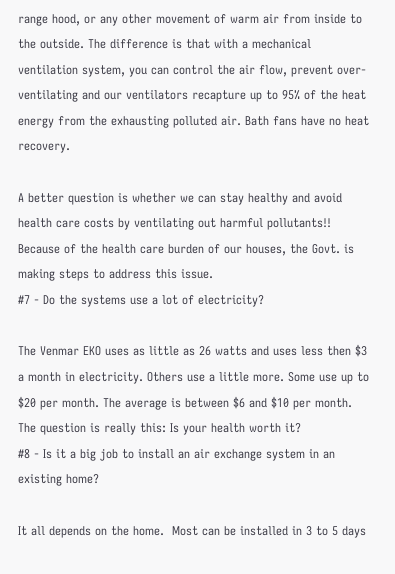range hood, or any other movement of warm air from inside to the outside. The difference is that with a mechanical ventilation system, you can control the air flow, prevent over-ventilating and our ventilators recapture up to 95% of the heat energy from the exhausting polluted air. Bath fans have no heat recovery.

A better question is whether we can stay healthy and avoid health care costs by ventilating out harmful pollutants!! Because of the health care burden of our houses, the Govt. is making steps to address this issue.
#7 - Do the systems use a lot of electricity?

The Venmar EKO uses as little as 26 watts and uses less then $3 a month in electricity. Others use a little more. Some use up to $20 per month. The average is between $6 and $10 per month.
The question is really this: Is your health worth it?
#8 - Is it a big job to install an air exchange system in an existing home?

It all depends on the home.  Most can be installed in 3 to 5 days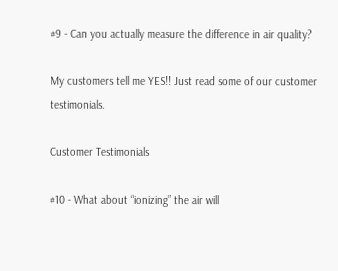#9 - Can you actually measure the difference in air quality?

My customers tell me YES!! Just read some of our customer testimonials.

Customer Testimonials

#10 - What about “ionizing” the air will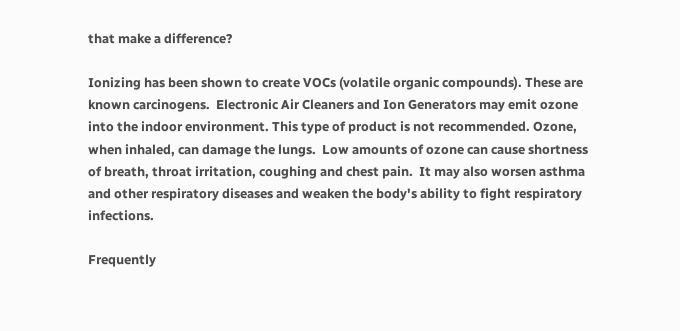that make a difference?

Ionizing has been shown to create VOCs (volatile organic compounds). These are known carcinogens.  Electronic Air Cleaners and Ion Generators may emit ozone into the indoor environment. This type of product is not recommended. Ozone, when inhaled, can damage the lungs.  Low amounts of ozone can cause shortness of breath, throat irritation, coughing and chest pain.  It may also worsen asthma and other respiratory diseases and weaken the body's ability to fight respiratory infections.

Frequently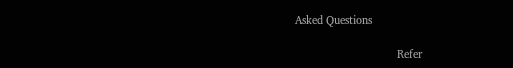Asked Questions

                                  Refer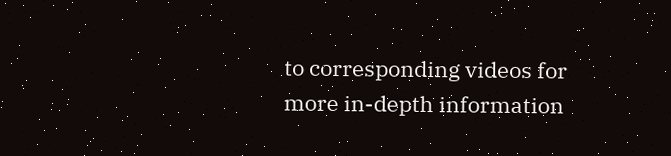to corresponding videos for more in-depth information